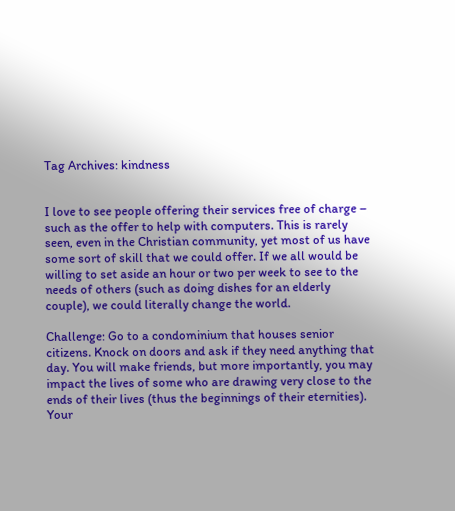Tag Archives: kindness


I love to see people offering their services free of charge – such as the offer to help with computers. This is rarely seen, even in the Christian community, yet most of us have some sort of skill that we could offer. If we all would be willing to set aside an hour or two per week to see to the needs of others (such as doing dishes for an elderly couple), we could literally change the world.

Challenge: Go to a condominium that houses senior citizens. Knock on doors and ask if they need anything that day. You will make friends, but more importantly, you may impact the lives of some who are drawing very close to the ends of their lives (thus the beginnings of their eternities). Your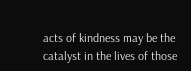acts of kindness may be the catalyst in the lives of those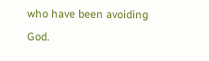who have been avoiding God.